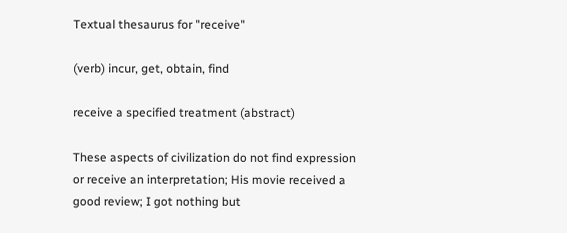Textual thesaurus for "receive"

(verb) incur, get, obtain, find

receive a specified treatment (abstract)

These aspects of civilization do not find expression or receive an interpretation; His movie received a good review; I got nothing but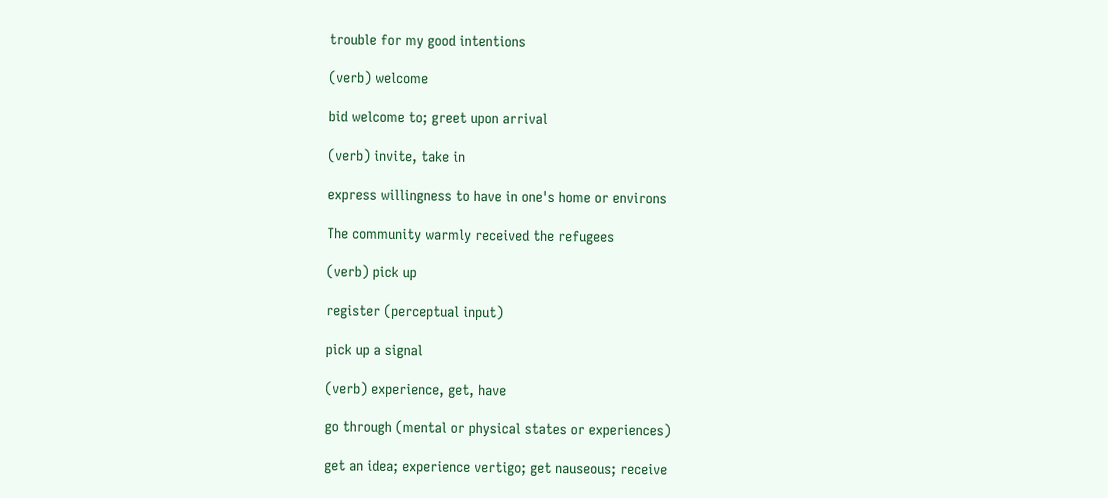trouble for my good intentions

(verb) welcome

bid welcome to; greet upon arrival

(verb) invite, take in

express willingness to have in one's home or environs

The community warmly received the refugees

(verb) pick up

register (perceptual input)

pick up a signal

(verb) experience, get, have

go through (mental or physical states or experiences)

get an idea; experience vertigo; get nauseous; receive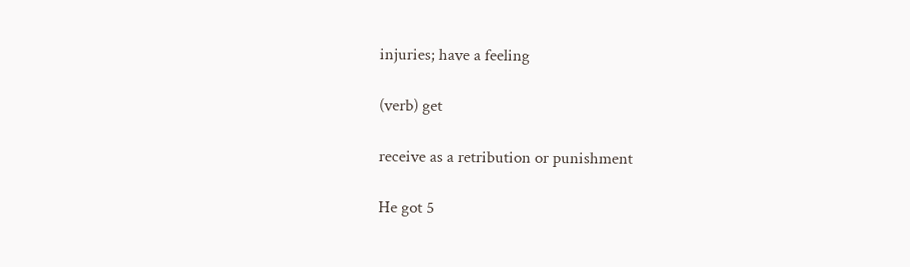injuries; have a feeling

(verb) get

receive as a retribution or punishment

He got 5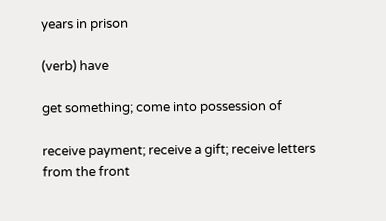years in prison

(verb) have

get something; come into possession of

receive payment; receive a gift; receive letters from the front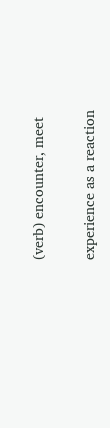(verb) encounter, meet

experience as a reaction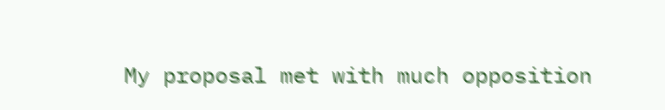My proposal met with much opposition